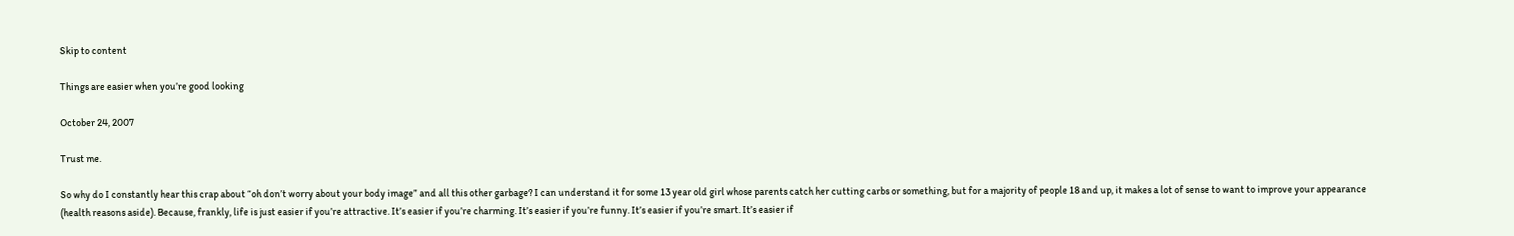Skip to content

Things are easier when you’re good looking

October 24, 2007

Trust me.

So why do I constantly hear this crap about “oh don’t worry about your body image” and all this other garbage? I can understand it for some 13 year old girl whose parents catch her cutting carbs or something, but for a majority of people 18 and up, it makes a lot of sense to want to improve your appearance (health reasons aside). Because, frankly, life is just easier if you’re attractive. It’s easier if you’re charming. It’s easier if you’re funny. It’s easier if you’re smart. It’s easier if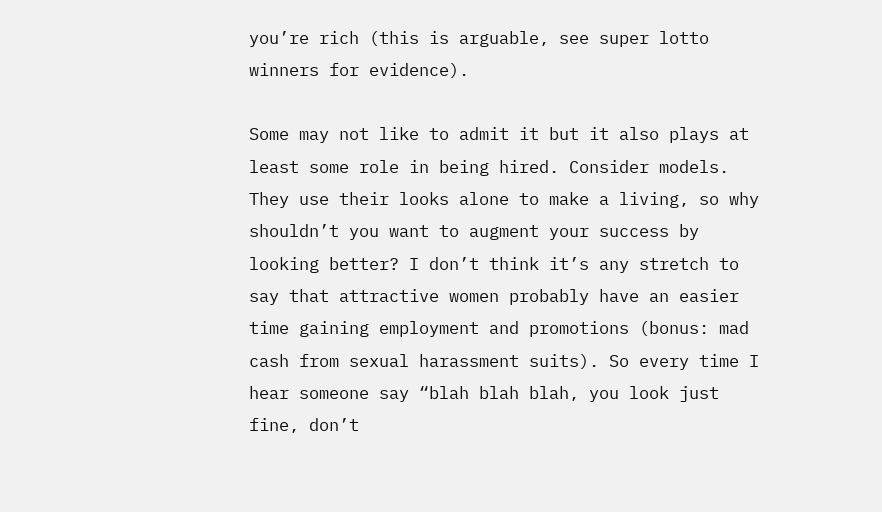you’re rich (this is arguable, see super lotto winners for evidence).

Some may not like to admit it but it also plays at least some role in being hired. Consider models. They use their looks alone to make a living, so why shouldn’t you want to augment your success by looking better? I don’t think it’s any stretch to say that attractive women probably have an easier time gaining employment and promotions (bonus: mad cash from sexual harassment suits). So every time I hear someone say “blah blah blah, you look just fine, don’t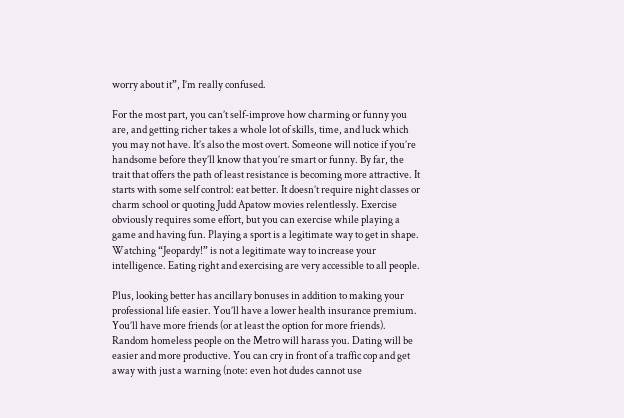worry about it”, I’m really confused.

For the most part, you can’t self-improve how charming or funny you are, and getting richer takes a whole lot of skills, time, and luck which you may not have. It’s also the most overt. Someone will notice if you’re handsome before they’ll know that you’re smart or funny. By far, the trait that offers the path of least resistance is becoming more attractive. It starts with some self control: eat better. It doesn’t require night classes or charm school or quoting Judd Apatow movies relentlessly. Exercise obviously requires some effort, but you can exercise while playing a game and having fun. Playing a sport is a legitimate way to get in shape. Watching “Jeopardy!” is not a legitimate way to increase your intelligence. Eating right and exercising are very accessible to all people.

Plus, looking better has ancillary bonuses in addition to making your professional life easier. You’ll have a lower health insurance premium. You’ll have more friends (or at least the option for more friends). Random homeless people on the Metro will harass you. Dating will be easier and more productive. You can cry in front of a traffic cop and get away with just a warning (note: even hot dudes cannot use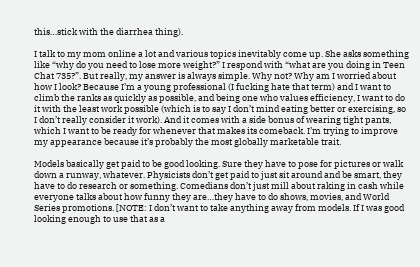this…stick with the diarrhea thing).

I talk to my mom online a lot and various topics inevitably come up. She asks something like “why do you need to lose more weight?” I respond with “what are you doing in Teen Chat 735?”. But really, my answer is always simple. Why not? Why am I worried about how I look? Because I’m a young professional (I fucking hate that term) and I want to climb the ranks as quickly as possible, and being one who values efficiency, I want to do it with the least work possible (which is to say I don’t mind eating better or exercising, so I don’t really consider it work). And it comes with a side bonus of wearing tight pants, which I want to be ready for whenever that makes its comeback. I’m trying to improve my appearance because it’s probably the most globally marketable trait.

Models basically get paid to be good looking. Sure they have to pose for pictures or walk down a runway, whatever. Physicists don’t get paid to just sit around and be smart, they have to do research or something. Comedians don’t just mill about raking in cash while everyone talks about how funny they are…they have to do shows, movies, and World Series promotions. [NOTE: I don’t want to take anything away from models. If I was good looking enough to use that as a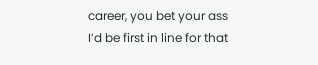career, you bet your ass I’d be first in line for that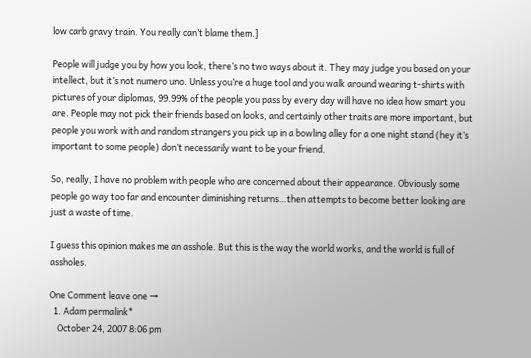low carb gravy train. You really can’t blame them.]

People will judge you by how you look, there’s no two ways about it. They may judge you based on your intellect, but it’s not numero uno. Unless you’re a huge tool and you walk around wearing t-shirts with pictures of your diplomas, 99.99% of the people you pass by every day will have no idea how smart you are. People may not pick their friends based on looks, and certainly other traits are more important, but people you work with and random strangers you pick up in a bowling alley for a one night stand (hey it’s important to some people) don’t necessarily want to be your friend.

So, really, I have no problem with people who are concerned about their appearance. Obviously some people go way too far and encounter diminishing returns…then attempts to become better looking are just a waste of time.

I guess this opinion makes me an asshole. But this is the way the world works, and the world is full of assholes.

One Comment leave one →
  1. Adam permalink*
    October 24, 2007 8:06 pm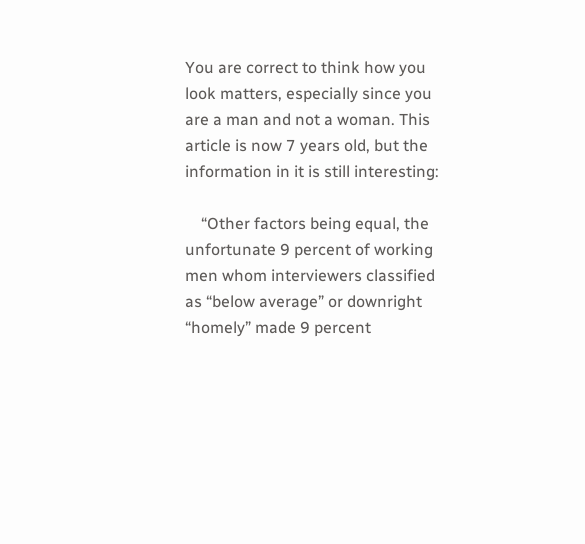You are correct to think how you look matters, especially since you are a man and not a woman. This article is now 7 years old, but the information in it is still interesting:

    “Other factors being equal, the unfortunate 9 percent of working men whom interviewers classified as “below average” or downright “homely” made 9 percent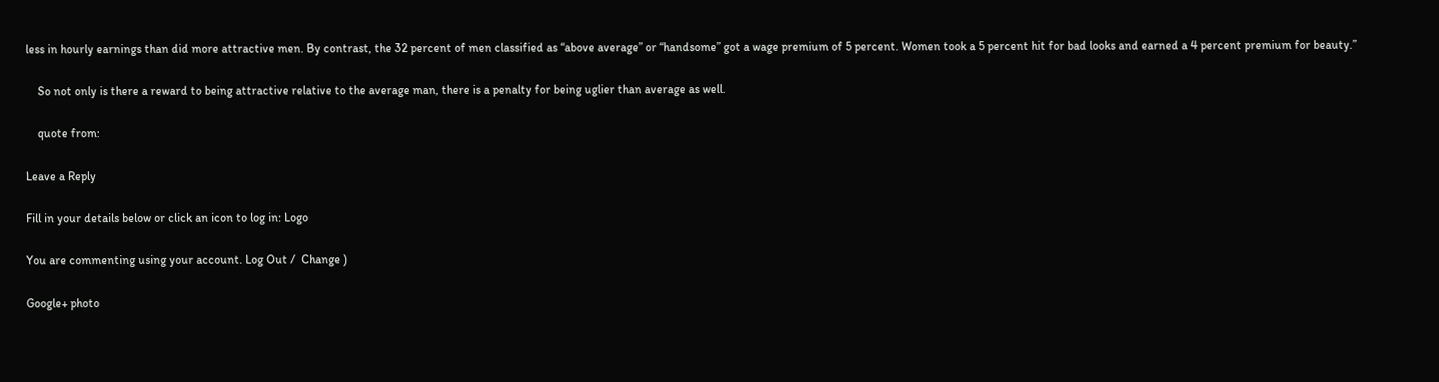less in hourly earnings than did more attractive men. By contrast, the 32 percent of men classified as “above average” or “handsome” got a wage premium of 5 percent. Women took a 5 percent hit for bad looks and earned a 4 percent premium for beauty.”

    So not only is there a reward to being attractive relative to the average man, there is a penalty for being uglier than average as well.

    quote from:

Leave a Reply

Fill in your details below or click an icon to log in: Logo

You are commenting using your account. Log Out /  Change )

Google+ photo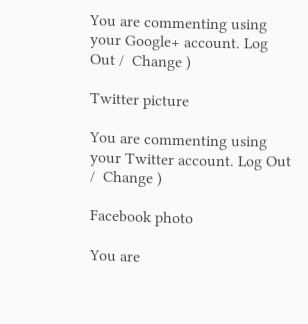You are commenting using your Google+ account. Log Out /  Change )

Twitter picture

You are commenting using your Twitter account. Log Out /  Change )

Facebook photo

You are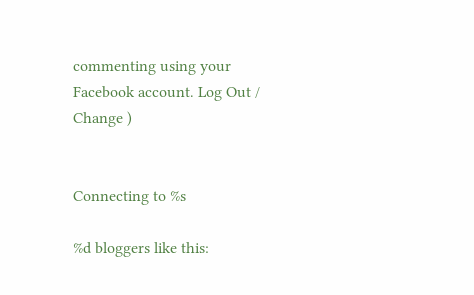commenting using your Facebook account. Log Out /  Change )


Connecting to %s

%d bloggers like this: